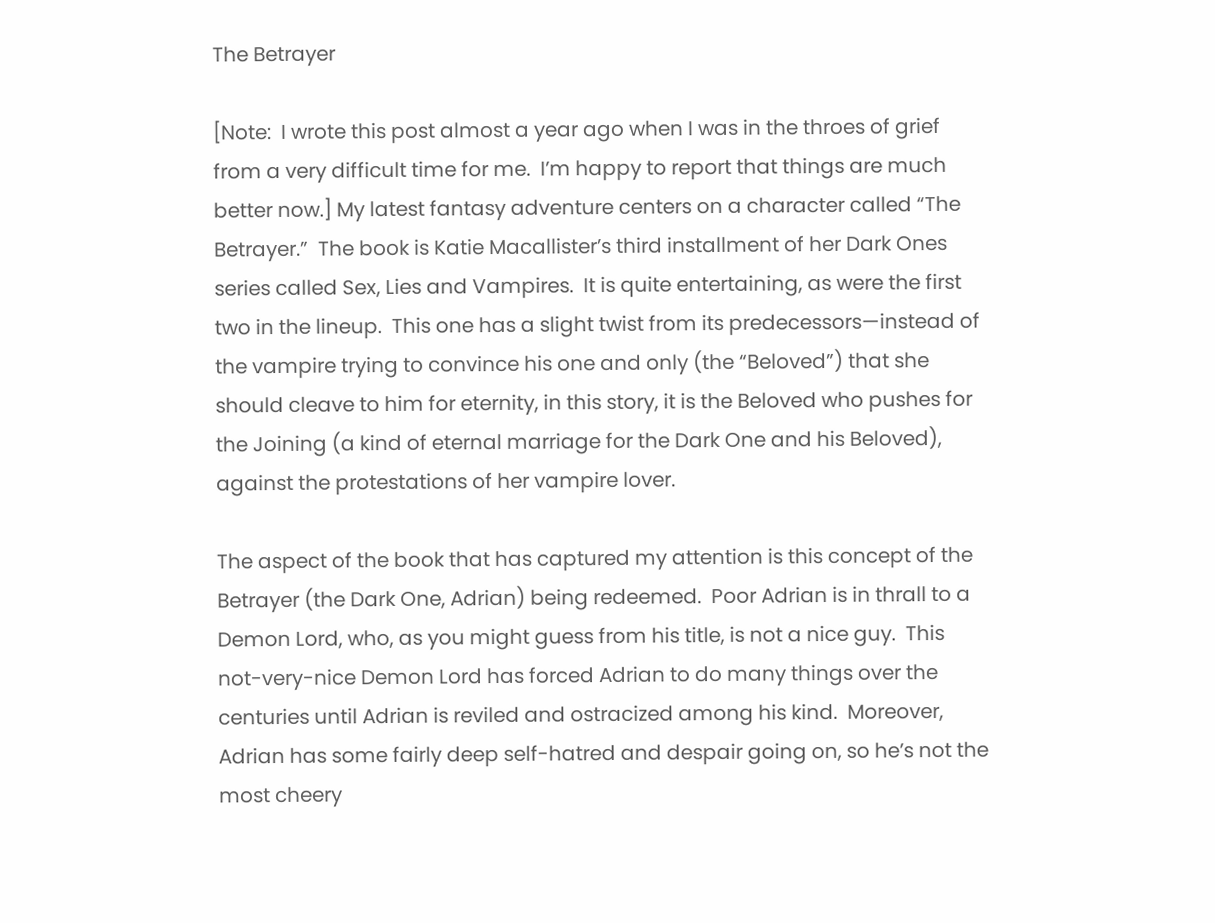The Betrayer

[Note:  I wrote this post almost a year ago when I was in the throes of grief from a very difficult time for me.  I’m happy to report that things are much better now.] My latest fantasy adventure centers on a character called “The Betrayer.”  The book is Katie Macallister’s third installment of her Dark Ones series called Sex, Lies and Vampires.  It is quite entertaining, as were the first two in the lineup.  This one has a slight twist from its predecessors—instead of the vampire trying to convince his one and only (the “Beloved”) that she should cleave to him for eternity, in this story, it is the Beloved who pushes for the Joining (a kind of eternal marriage for the Dark One and his Beloved), against the protestations of her vampire lover.

The aspect of the book that has captured my attention is this concept of the Betrayer (the Dark One, Adrian) being redeemed.  Poor Adrian is in thrall to a Demon Lord, who, as you might guess from his title, is not a nice guy.  This not-very-nice Demon Lord has forced Adrian to do many things over the centuries until Adrian is reviled and ostracized among his kind.  Moreover, Adrian has some fairly deep self-hatred and despair going on, so he’s not the most cheery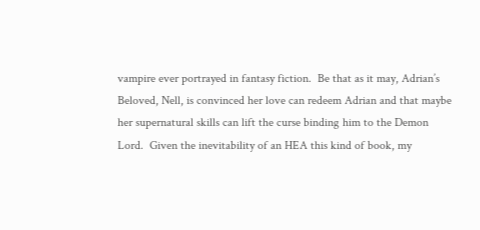vampire ever portrayed in fantasy fiction.  Be that as it may, Adrian’s Beloved, Nell, is convinced her love can redeem Adrian and that maybe her supernatural skills can lift the curse binding him to the Demon Lord.  Given the inevitability of an HEA this kind of book, my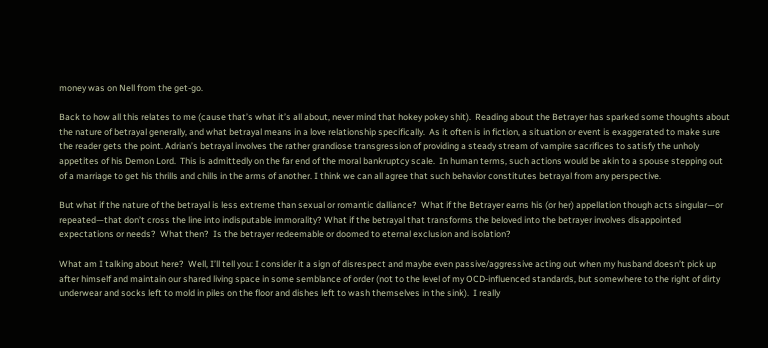money was on Nell from the get-go.

Back to how all this relates to me (cause that’s what it’s all about, never mind that hokey pokey shit).  Reading about the Betrayer has sparked some thoughts about the nature of betrayal generally, and what betrayal means in a love relationship specifically.  As it often is in fiction, a situation or event is exaggerated to make sure the reader gets the point. Adrian’s betrayal involves the rather grandiose transgression of providing a steady stream of vampire sacrifices to satisfy the unholy appetites of his Demon Lord.  This is admittedly on the far end of the moral bankruptcy scale.  In human terms, such actions would be akin to a spouse stepping out of a marriage to get his thrills and chills in the arms of another. I think we can all agree that such behavior constitutes betrayal from any perspective.

But what if the nature of the betrayal is less extreme than sexual or romantic dalliance?  What if the Betrayer earns his (or her) appellation though acts singular—or repeated—that don’t cross the line into indisputable immorality? What if the betrayal that transforms the beloved into the betrayer involves disappointed expectations or needs?  What then?  Is the betrayer redeemable or doomed to eternal exclusion and isolation?

What am I talking about here?  Well, I’ll tell you: I consider it a sign of disrespect and maybe even passive/aggressive acting out when my husband doesn’t pick up after himself and maintain our shared living space in some semblance of order (not to the level of my OCD-influenced standards, but somewhere to the right of dirty underwear and socks left to mold in piles on the floor and dishes left to wash themselves in the sink).  I really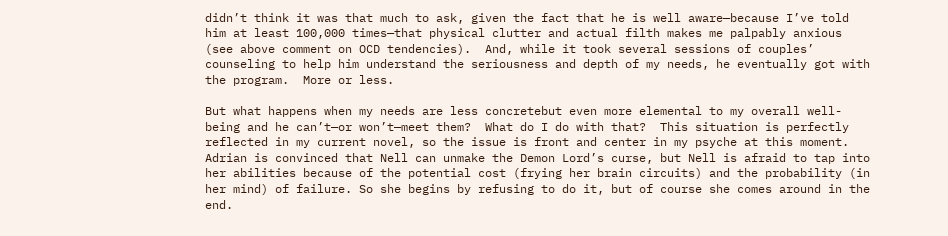didn’t think it was that much to ask, given the fact that he is well aware—because I’ve told him at least 100,000 times—that physical clutter and actual filth makes me palpably anxious (see above comment on OCD tendencies).  And, while it took several sessions of couples’ counseling to help him understand the seriousness and depth of my needs, he eventually got with the program.  More or less.

But what happens when my needs are less concretebut even more elemental to my overall well-being and he can’t—or won’t—meet them?  What do I do with that?  This situation is perfectly reflected in my current novel, so the issue is front and center in my psyche at this moment.  Adrian is convinced that Nell can unmake the Demon Lord’s curse, but Nell is afraid to tap into her abilities because of the potential cost (frying her brain circuits) and the probability (in her mind) of failure. So she begins by refusing to do it, but of course she comes around in the end.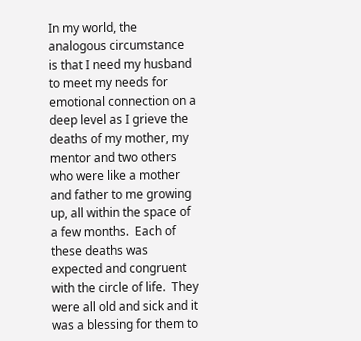In my world, the analogous circumstance is that I need my husband to meet my needs for emotional connection on a deep level as I grieve the deaths of my mother, my mentor and two others who were like a mother and father to me growing up, all within the space of a few months.  Each of these deaths was expected and congruent with the circle of life.  They were all old and sick and it was a blessing for them to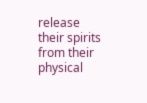release their spirits from their physical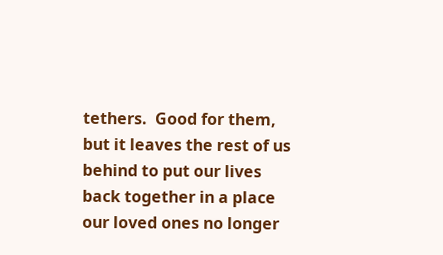tethers.  Good for them, but it leaves the rest of us behind to put our lives back together in a place our loved ones no longer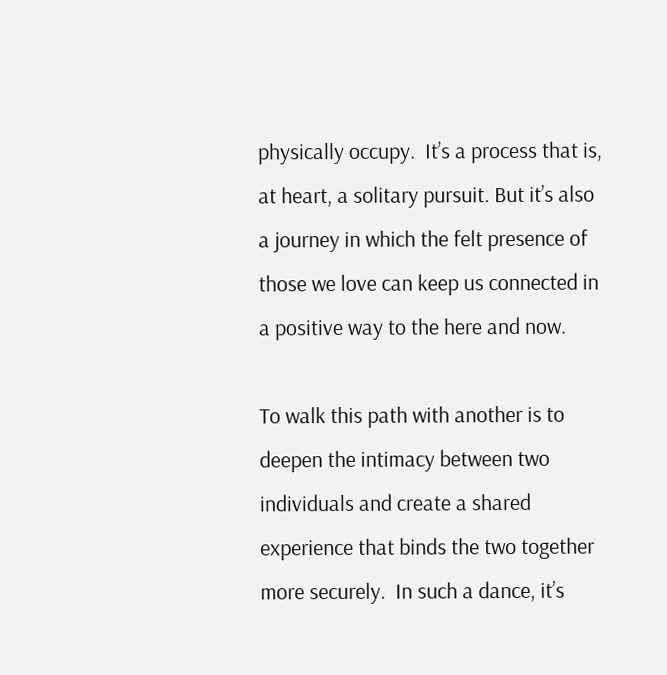physically occupy.  It’s a process that is, at heart, a solitary pursuit. But it’s also a journey in which the felt presence of those we love can keep us connected in a positive way to the here and now.

To walk this path with another is to deepen the intimacy between two individuals and create a shared experience that binds the two together more securely.  In such a dance, it’s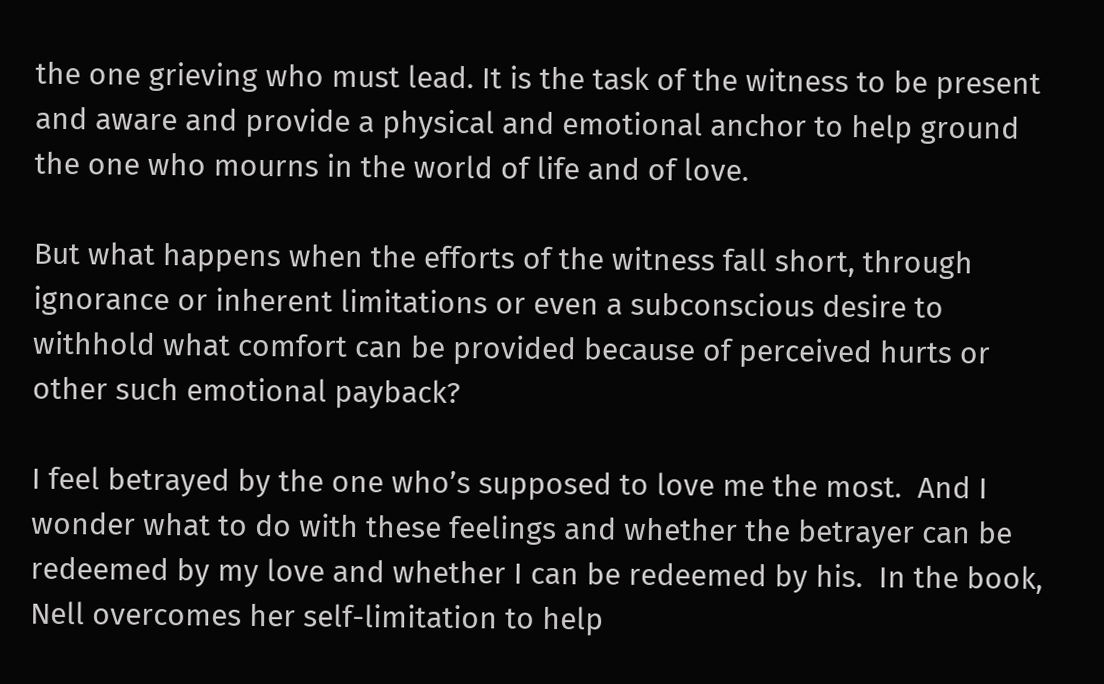the one grieving who must lead. It is the task of the witness to be present and aware and provide a physical and emotional anchor to help ground the one who mourns in the world of life and of love.

But what happens when the efforts of the witness fall short, through ignorance or inherent limitations or even a subconscious desire to withhold what comfort can be provided because of perceived hurts or other such emotional payback?

I feel betrayed by the one who’s supposed to love me the most.  And I wonder what to do with these feelings and whether the betrayer can be redeemed by my love and whether I can be redeemed by his.  In the book, Nell overcomes her self-limitation to help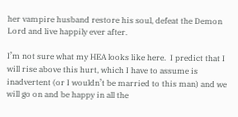her vampire husband restore his soul, defeat the Demon Lord and live happily ever after.

I’m not sure what my HEA looks like here.  I predict that I will rise above this hurt, which I have to assume is inadvertent (or I wouldn’t be married to this man) and we will go on and be happy in all the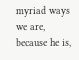myriad ways we are, because he is,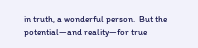in truth, a wonderful person.  But the potential—and reality—for true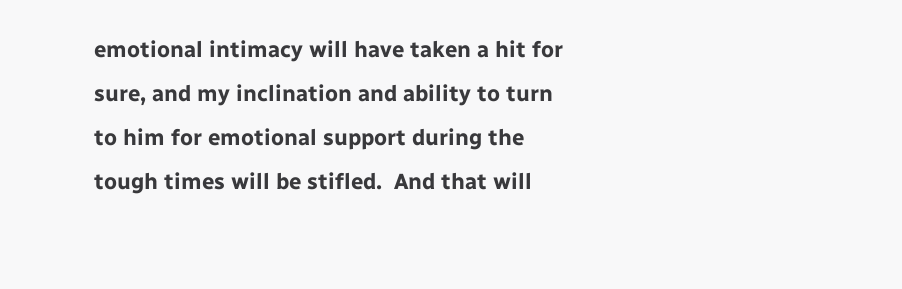emotional intimacy will have taken a hit for sure, and my inclination and ability to turn to him for emotional support during the tough times will be stifled.  And that will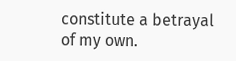constitute a betrayal of my own.